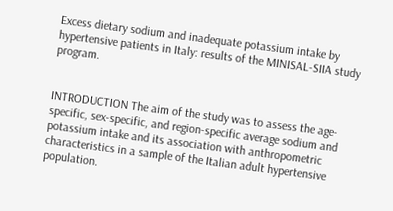Excess dietary sodium and inadequate potassium intake by hypertensive patients in Italy: results of the MINISAL-SIIA study program.


INTRODUCTION The aim of the study was to assess the age-specific, sex-specific, and region-specific average sodium and potassium intake and its association with anthropometric characteristics in a sample of the Italian adult hypertensive population.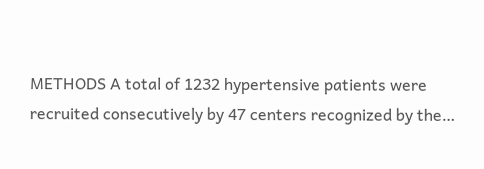METHODS A total of 1232 hypertensive patients were recruited consecutively by 47 centers recognized by the…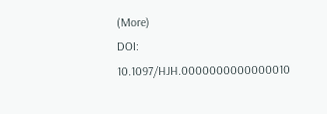(More)
DOI: 10.1097/HJH.0000000000000010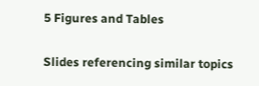5 Figures and Tables

Slides referencing similar topics